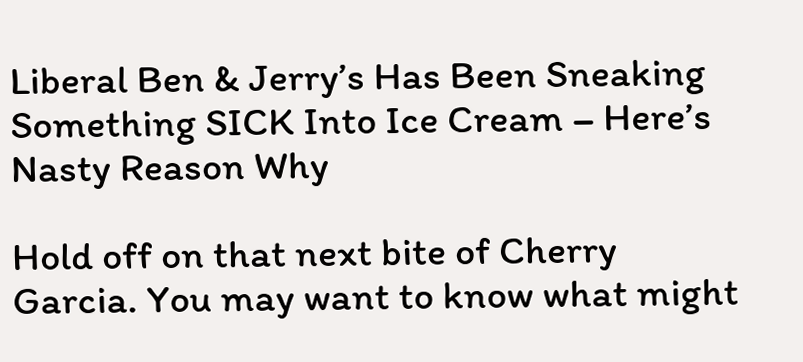Liberal Ben & Jerry’s Has Been Sneaking Something SICK Into Ice Cream – Here’s Nasty Reason Why

Hold off on that next bite of Cherry Garcia. You may want to know what might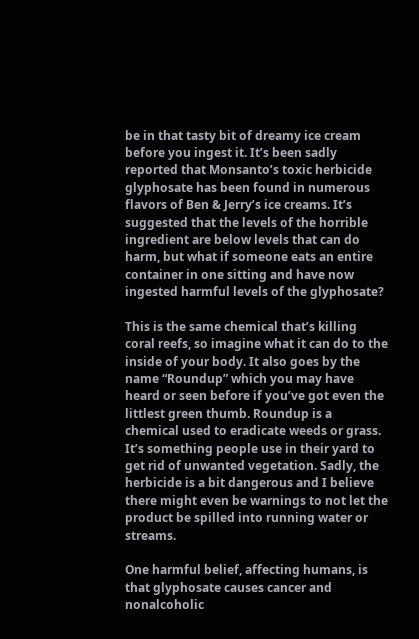be in that tasty bit of dreamy ice cream before you ingest it. It’s been sadly reported that Monsanto’s toxic herbicide glyphosate has been found in numerous flavors of Ben & Jerry’s ice creams. It’s suggested that the levels of the horrible ingredient are below levels that can do harm, but what if someone eats an entire container in one sitting and have now ingested harmful levels of the glyphosate?

This is the same chemical that’s killing coral reefs, so imagine what it can do to the inside of your body. It also goes by the name “Roundup” which you may have heard or seen before if you’ve got even the littlest green thumb. Roundup is a chemical used to eradicate weeds or grass. It’s something people use in their yard to get rid of unwanted vegetation. Sadly, the herbicide is a bit dangerous and I believe there might even be warnings to not let the product be spilled into running water or streams.

One harmful belief, affecting humans, is that glyphosate causes cancer and nonalcoholic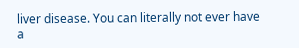liver disease. You can literally not ever have a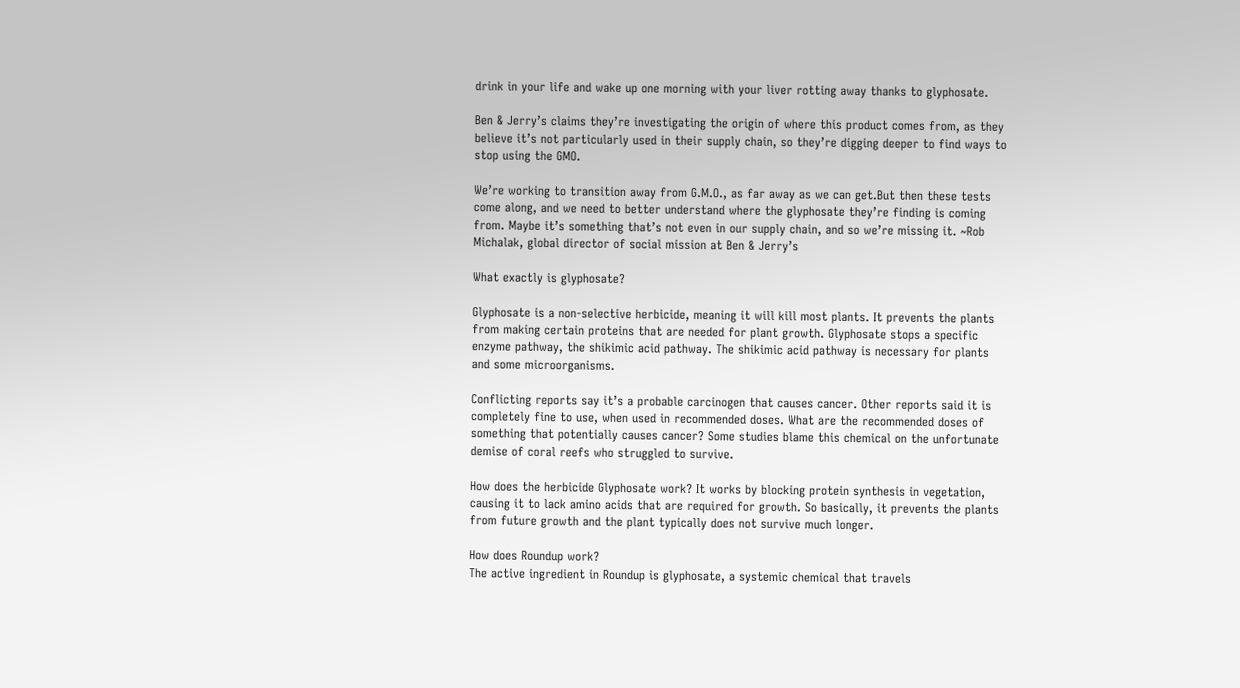drink in your life and wake up one morning with your liver rotting away thanks to glyphosate.

Ben & Jerry’s claims they’re investigating the origin of where this product comes from, as they believe it’s not particularly used in their supply chain, so they’re digging deeper to find ways to stop using the GMO.

We’re working to transition away from G.M.O., as far away as we can get.But then these tests come along, and we need to better understand where the glyphosate they’re finding is coming from. Maybe it’s something that’s not even in our supply chain, and so we’re missing it. ~Rob Michalak, global director of social mission at Ben & Jerry’s

What exactly is glyphosate?

Glyphosate is a non-selective herbicide, meaning it will kill most plants. It prevents the plants from making certain proteins that are needed for plant growth. Glyphosate stops a specific enzyme pathway, the shikimic acid pathway. The shikimic acid pathway is necessary for plants and some microorganisms.

Conflicting reports say it’s a probable carcinogen that causes cancer. Other reports said it is completely fine to use, when used in recommended doses. What are the recommended doses of something that potentially causes cancer? Some studies blame this chemical on the unfortunate demise of coral reefs who struggled to survive.

How does the herbicide Glyphosate work? It works by blocking protein synthesis in vegetation, causing it to lack amino acids that are required for growth. So basically, it prevents the plants from future growth and the plant typically does not survive much longer.

How does Roundup work?
The active ingredient in Roundup is glyphosate, a systemic chemical that travels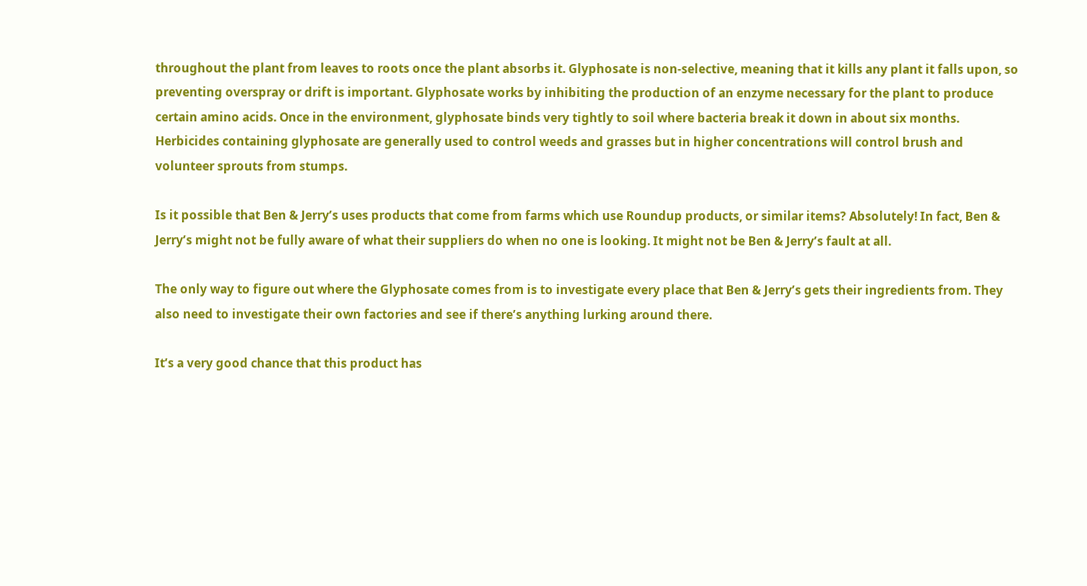throughout the plant from leaves to roots once the plant absorbs it. Glyphosate is non-selective, meaning that it kills any plant it falls upon, so preventing overspray or drift is important. Glyphosate works by inhibiting the production of an enzyme necessary for the plant to produce certain amino acids. Once in the environment, glyphosate binds very tightly to soil where bacteria break it down in about six months. Herbicides containing glyphosate are generally used to control weeds and grasses but in higher concentrations will control brush and volunteer sprouts from stumps.

Is it possible that Ben & Jerry’s uses products that come from farms which use Roundup products, or similar items? Absolutely! In fact, Ben & Jerry’s might not be fully aware of what their suppliers do when no one is looking. It might not be Ben & Jerry’s fault at all.

The only way to figure out where the Glyphosate comes from is to investigate every place that Ben & Jerry’s gets their ingredients from. They also need to investigate their own factories and see if there’s anything lurking around there.

It’s a very good chance that this product has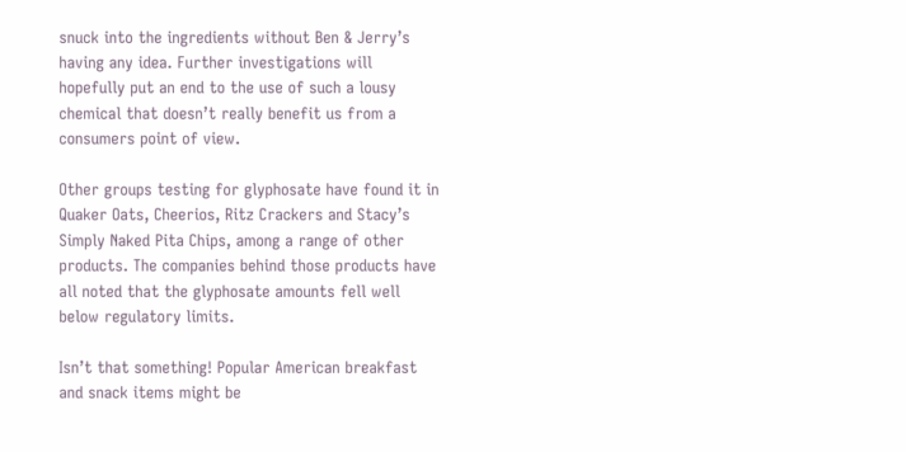snuck into the ingredients without Ben & Jerry’s having any idea. Further investigations will hopefully put an end to the use of such a lousy chemical that doesn’t really benefit us from a consumers point of view.

Other groups testing for glyphosate have found it in Quaker Oats, Cheerios, Ritz Crackers and Stacy’s Simply Naked Pita Chips, among a range of other products. The companies behind those products have all noted that the glyphosate amounts fell well below regulatory limits.

Isn’t that something! Popular American breakfast and snack items might be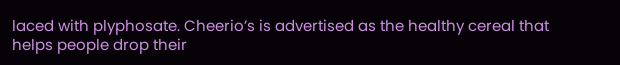laced with plyphosate. Cheerio’s is advertised as the healthy cereal that helps people drop their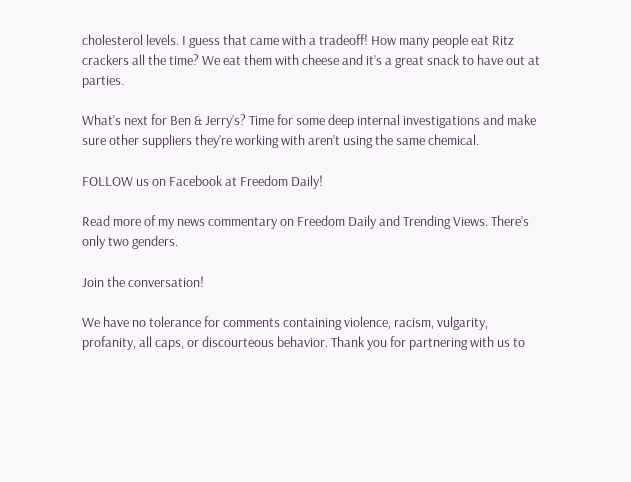cholesterol levels. I guess that came with a tradeoff! How many people eat Ritz crackers all the time? We eat them with cheese and it’s a great snack to have out at parties.

What’s next for Ben & Jerry’s? Time for some deep internal investigations and make sure other suppliers they’re working with aren’t using the same chemical.

FOLLOW us on Facebook at Freedom Daily!

Read more of my news commentary on Freedom Daily and Trending Views. There’s only two genders.

Join the conversation!

We have no tolerance for comments containing violence, racism, vulgarity, profanity, all caps, or discourteous behavior. Thank you for partnering with us to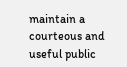maintain a courteous and useful public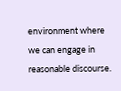environment where we can engage in reasonable discourse.